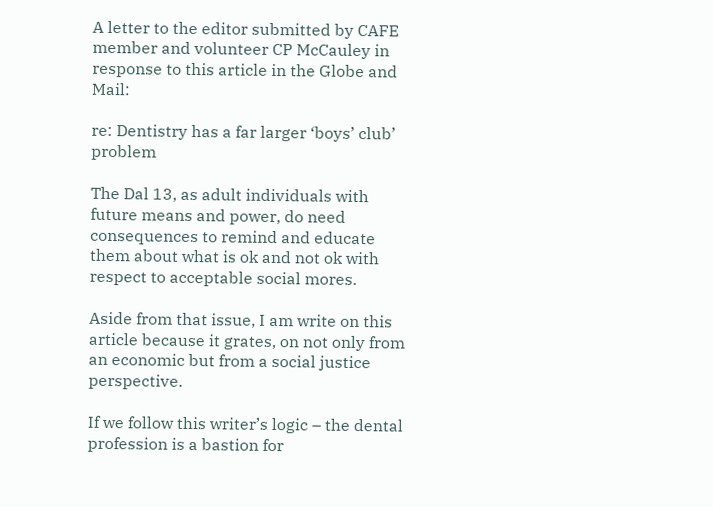A letter to the editor submitted by CAFE member and volunteer CP McCauley in response to this article in the Globe and Mail:

re: Dentistry has a far larger ‘boys’ club’ problem

The Dal 13, as adult individuals with future means and power, do need consequences to remind and educate them about what is ok and not ok with respect to acceptable social mores.

Aside from that issue, I am write on this article because it grates, on not only from an economic but from a social justice perspective.

If we follow this writer’s logic – the dental profession is a bastion for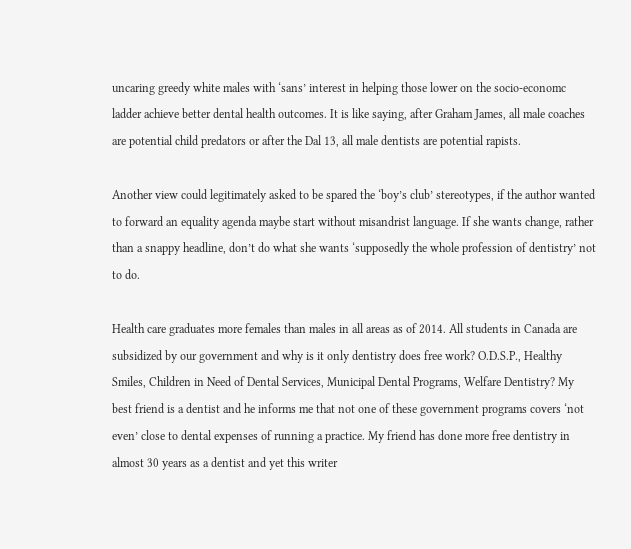uncaring greedy white males with ‘sans’ interest in helping those lower on the socio-economc ladder achieve better dental health outcomes. It is like saying, after Graham James, all male coaches are potential child predators or after the Dal 13, all male dentists are potential rapists.

Another view could legitimately asked to be spared the ‘boy’s club’ stereotypes, if the author wanted to forward an equality agenda maybe start without misandrist language. If she wants change, rather than a snappy headline, don’t do what she wants ‘supposedly the whole profession of dentistry’ not to do.

Health care graduates more females than males in all areas as of 2014. All students in Canada are subsidized by our government and why is it only dentistry does free work? O.D.S.P., Healthy Smiles, Children in Need of Dental Services, Municipal Dental Programs, Welfare Dentistry? My best friend is a dentist and he informs me that not one of these government programs covers ‘not even’ close to dental expenses of running a practice. My friend has done more free dentistry in almost 30 years as a dentist and yet this writer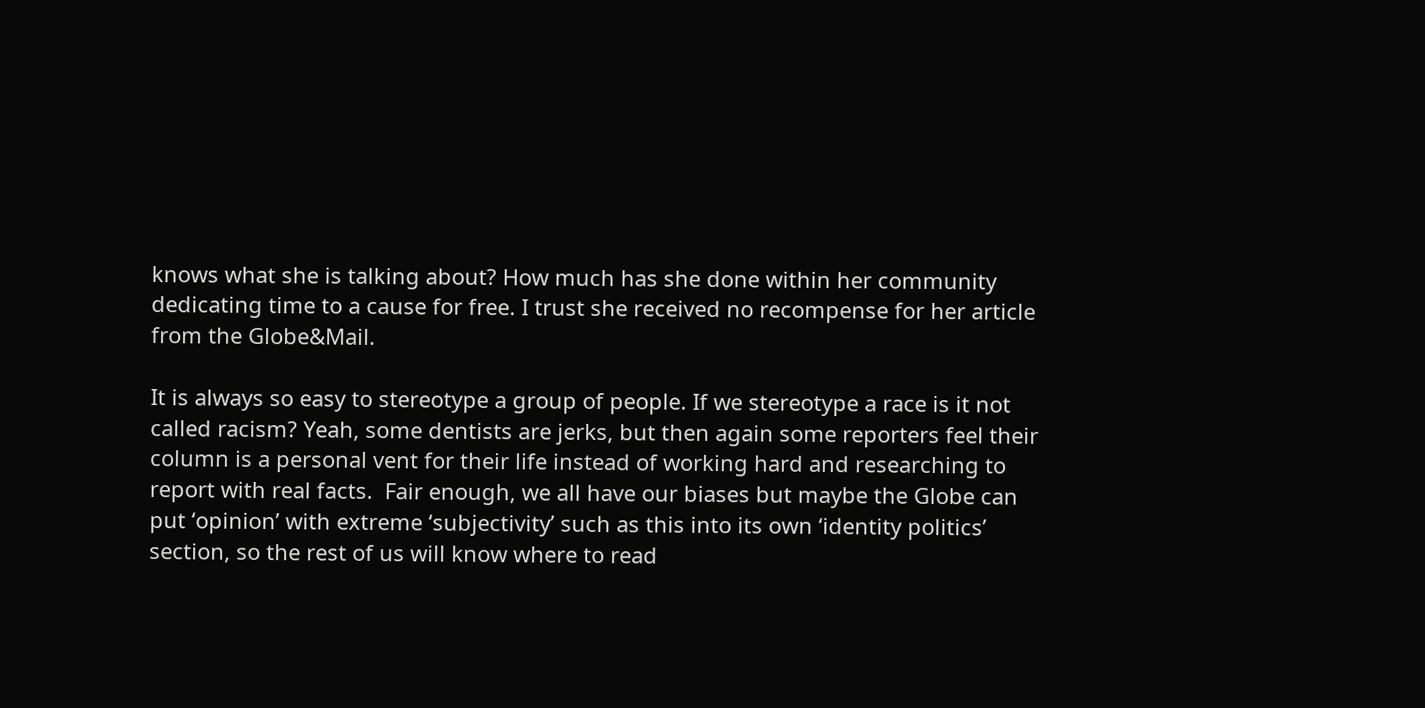knows what she is talking about? How much has she done within her community dedicating time to a cause for free. I trust she received no recompense for her article from the Globe&Mail.

It is always so easy to stereotype a group of people. If we stereotype a race is it not called racism? Yeah, some dentists are jerks, but then again some reporters feel their column is a personal vent for their life instead of working hard and researching to report with real facts.  Fair enough, we all have our biases but maybe the Globe can put ‘opinion’ with extreme ‘subjectivity’ such as this into its own ‘identity politics’ section, so the rest of us will know where to read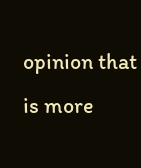opinion that is more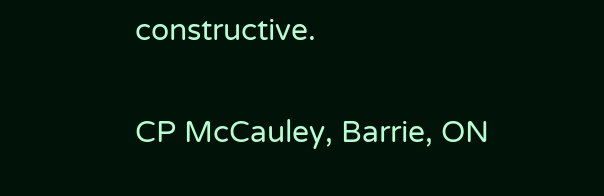constructive.

CP McCauley, Barrie, ON